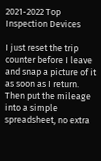2021-2022 Top Inspection Devices

I just reset the trip counter before I leave and snap a picture of it as soon as I return. Then put the mileage into a simple spreadsheet, no extra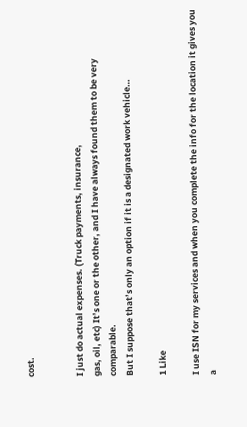cost.


I just do actual expenses. (Truck payments, insurance,
gas, oil, etc) It’s one or the other, and I have always found them to be very comparable.
But I suppose that’s only an option if it is a designated work vehicle…

1 Like

I use ISN for my services and when you complete the info for the location it gives you a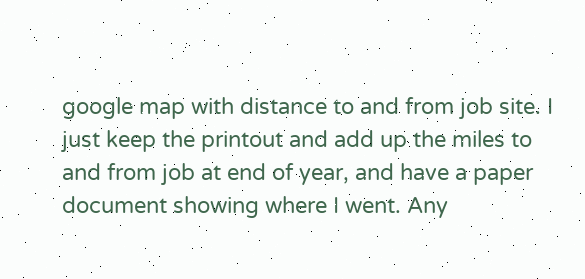google map with distance to and from job site. I just keep the printout and add up the miles to and from job at end of year, and have a paper document showing where I went. Any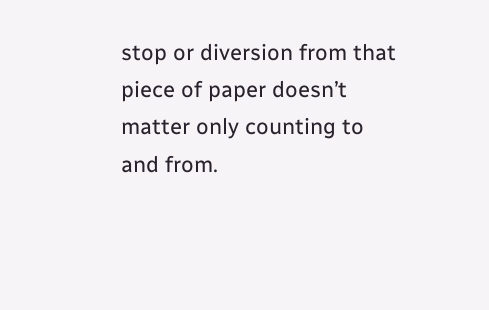stop or diversion from that piece of paper doesn’t matter only counting to and from.